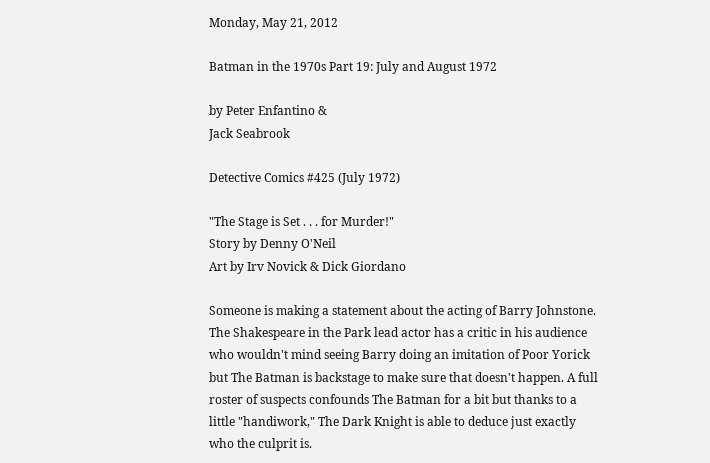Monday, May 21, 2012

Batman in the 1970s Part 19: July and August 1972

by Peter Enfantino &
Jack Seabrook

Detective Comics #425 (July 1972)

"The Stage is Set . . . for Murder!"
Story by Denny O'Neil
Art by Irv Novick & Dick Giordano

Someone is making a statement about the acting of Barry Johnstone. The Shakespeare in the Park lead actor has a critic in his audience who wouldn't mind seeing Barry doing an imitation of Poor Yorick but The Batman is backstage to make sure that doesn't happen. A full roster of suspects confounds The Batman for a bit but thanks to a little "handiwork," The Dark Knight is able to deduce just exactly who the culprit is.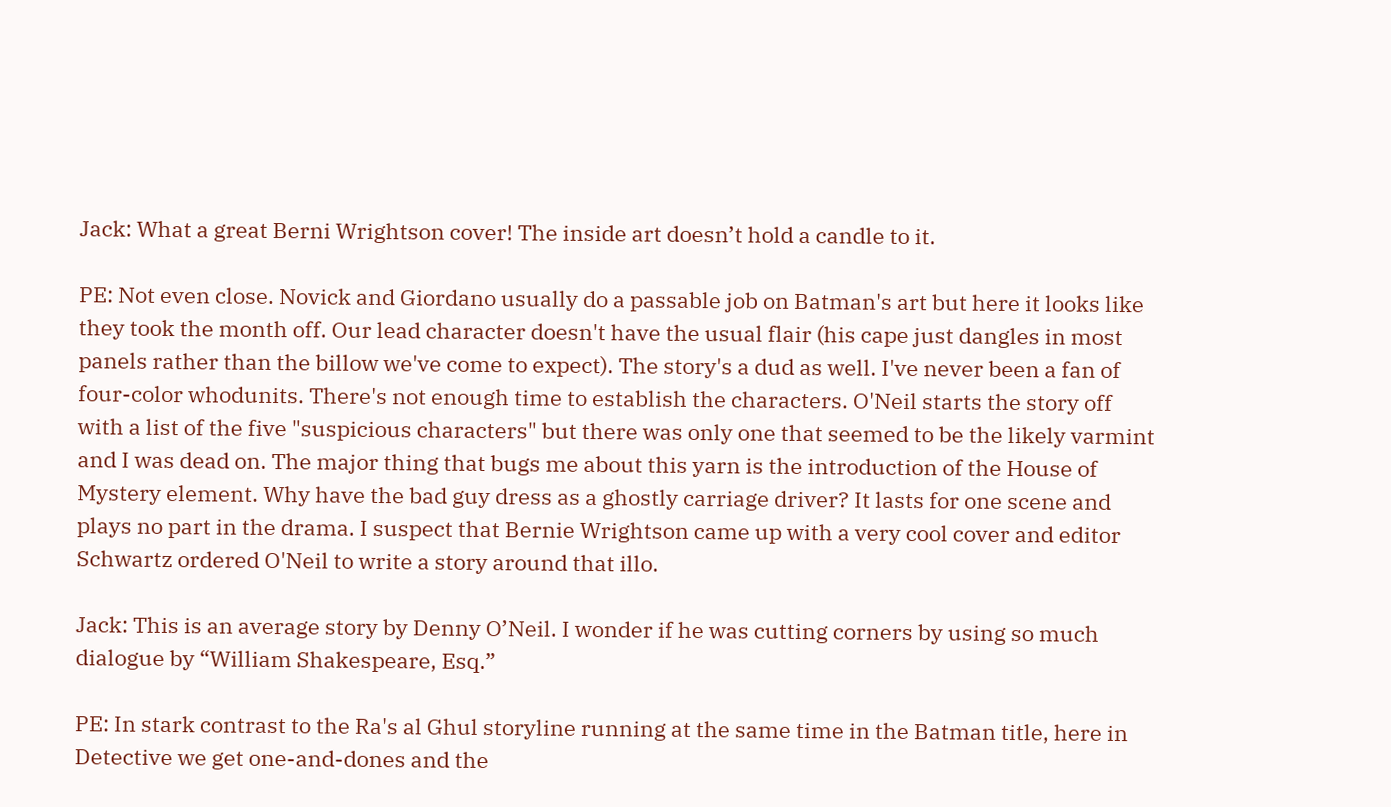Jack: What a great Berni Wrightson cover! The inside art doesn’t hold a candle to it.

PE: Not even close. Novick and Giordano usually do a passable job on Batman's art but here it looks like they took the month off. Our lead character doesn't have the usual flair (his cape just dangles in most panels rather than the billow we've come to expect). The story's a dud as well. I've never been a fan of four-color whodunits. There's not enough time to establish the characters. O'Neil starts the story off with a list of the five "suspicious characters" but there was only one that seemed to be the likely varmint and I was dead on. The major thing that bugs me about this yarn is the introduction of the House of Mystery element. Why have the bad guy dress as a ghostly carriage driver? It lasts for one scene and plays no part in the drama. I suspect that Bernie Wrightson came up with a very cool cover and editor Schwartz ordered O'Neil to write a story around that illo.

Jack: This is an average story by Denny O’Neil. I wonder if he was cutting corners by using so much dialogue by “William Shakespeare, Esq.”

PE: In stark contrast to the Ra's al Ghul storyline running at the same time in the Batman title, here in Detective we get one-and-dones and the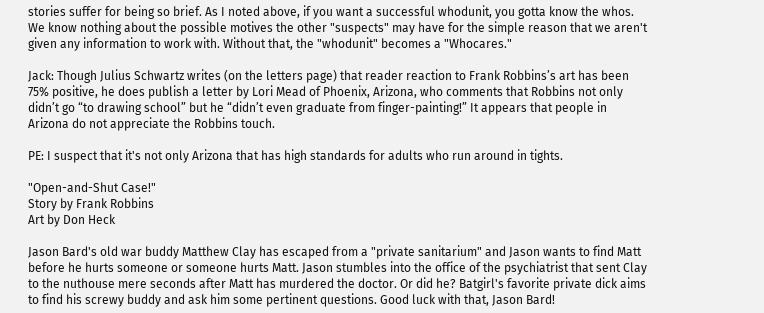stories suffer for being so brief. As I noted above, if you want a successful whodunit, you gotta know the whos. We know nothing about the possible motives the other "suspects" may have for the simple reason that we aren't given any information to work with. Without that, the "whodunit" becomes a "Whocares."

Jack: Though Julius Schwartz writes (on the letters page) that reader reaction to Frank Robbins’s art has been 75% positive, he does publish a letter by Lori Mead of Phoenix, Arizona, who comments that Robbins not only didn’t go “to drawing school” but he “didn’t even graduate from finger-painting!” It appears that people in Arizona do not appreciate the Robbins touch.

PE: I suspect that it's not only Arizona that has high standards for adults who run around in tights.

"Open-and-Shut Case!"
Story by Frank Robbins
Art by Don Heck

Jason Bard's old war buddy Matthew Clay has escaped from a "private sanitarium" and Jason wants to find Matt before he hurts someone or someone hurts Matt. Jason stumbles into the office of the psychiatrist that sent Clay to the nuthouse mere seconds after Matt has murdered the doctor. Or did he? Batgirl's favorite private dick aims to find his screwy buddy and ask him some pertinent questions. Good luck with that, Jason Bard!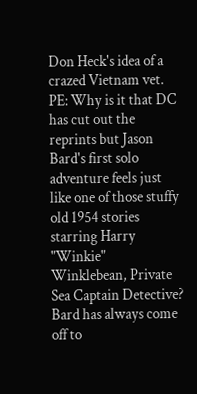Don Heck's idea of a crazed Vietnam vet.
PE: Why is it that DC has cut out the reprints but Jason Bard's first solo adventure feels just like one of those stuffy old 1954 stories starring Harry "Winkie" Winklebean, Private Sea Captain Detective? Bard has always come off to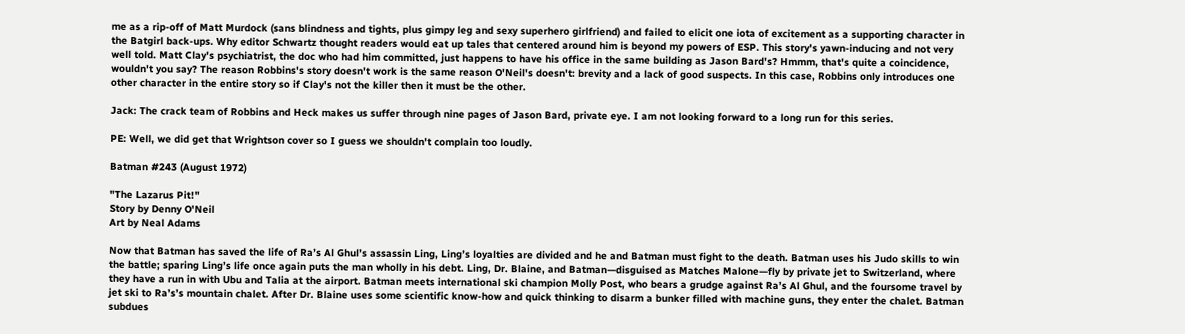me as a rip-off of Matt Murdock (sans blindness and tights, plus gimpy leg and sexy superhero girlfriend) and failed to elicit one iota of excitement as a supporting character in the Batgirl back-ups. Why editor Schwartz thought readers would eat up tales that centered around him is beyond my powers of ESP. This story's yawn-inducing and not very well told. Matt Clay's psychiatrist, the doc who had him committed, just happens to have his office in the same building as Jason Bard's? Hmmm, that's quite a coincidence, wouldn't you say? The reason Robbins's story doesn't work is the same reason O'Neil's doesn't: brevity and a lack of good suspects. In this case, Robbins only introduces one other character in the entire story so if Clay's not the killer then it must be the other.

Jack: The crack team of Robbins and Heck makes us suffer through nine pages of Jason Bard, private eye. I am not looking forward to a long run for this series.

PE: Well, we did get that Wrightson cover so I guess we shouldn't complain too loudly.

Batman #243 (August 1972)

"The Lazarus Pit!"
Story by Denny O'Neil
Art by Neal Adams

Now that Batman has saved the life of Ra’s Al Ghul’s assassin Ling, Ling’s loyalties are divided and he and Batman must fight to the death. Batman uses his Judo skills to win the battle; sparing Ling’s life once again puts the man wholly in his debt. Ling, Dr. Blaine, and Batman—disguised as Matches Malone—fly by private jet to Switzerland, where they have a run in with Ubu and Talia at the airport. Batman meets international ski champion Molly Post, who bears a grudge against Ra’s Al Ghul, and the foursome travel by jet ski to Ra’s’s mountain chalet. After Dr. Blaine uses some scientific know-how and quick thinking to disarm a bunker filled with machine guns, they enter the chalet. Batman subdues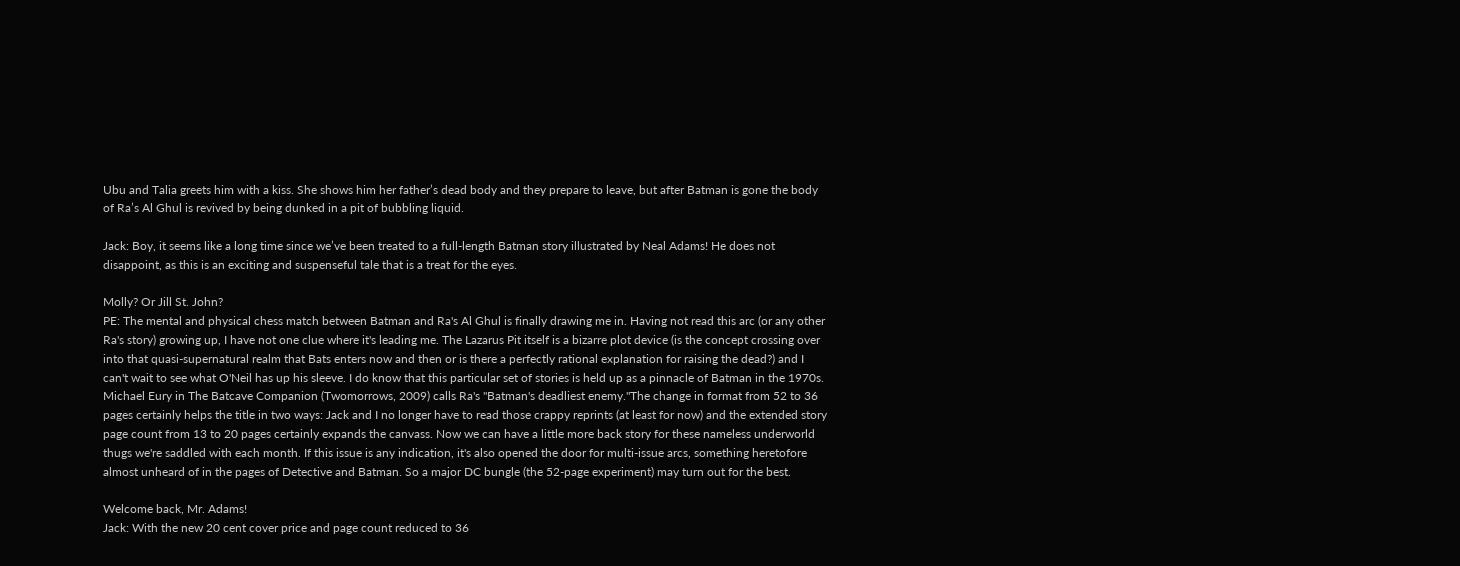Ubu and Talia greets him with a kiss. She shows him her father’s dead body and they prepare to leave, but after Batman is gone the body of Ra’s Al Ghul is revived by being dunked in a pit of bubbling liquid.

Jack: Boy, it seems like a long time since we’ve been treated to a full-length Batman story illustrated by Neal Adams! He does not disappoint, as this is an exciting and suspenseful tale that is a treat for the eyes.

Molly? Or Jill St. John?
PE: The mental and physical chess match between Batman and Ra's Al Ghul is finally drawing me in. Having not read this arc (or any other Ra's story) growing up, I have not one clue where it's leading me. The Lazarus Pit itself is a bizarre plot device (is the concept crossing over into that quasi-supernatural realm that Bats enters now and then or is there a perfectly rational explanation for raising the dead?) and I can't wait to see what O'Neil has up his sleeve. I do know that this particular set of stories is held up as a pinnacle of Batman in the 1970s. Michael Eury in The Batcave Companion (Twomorrows, 2009) calls Ra's "Batman's deadliest enemy."The change in format from 52 to 36 pages certainly helps the title in two ways: Jack and I no longer have to read those crappy reprints (at least for now) and the extended story page count from 13 to 20 pages certainly expands the canvass. Now we can have a little more back story for these nameless underworld thugs we're saddled with each month. If this issue is any indication, it's also opened the door for multi-issue arcs, something heretofore almost unheard of in the pages of Detective and Batman. So a major DC bungle (the 52-page experiment) may turn out for the best.

Welcome back, Mr. Adams!
Jack: With the new 20 cent cover price and page count reduced to 36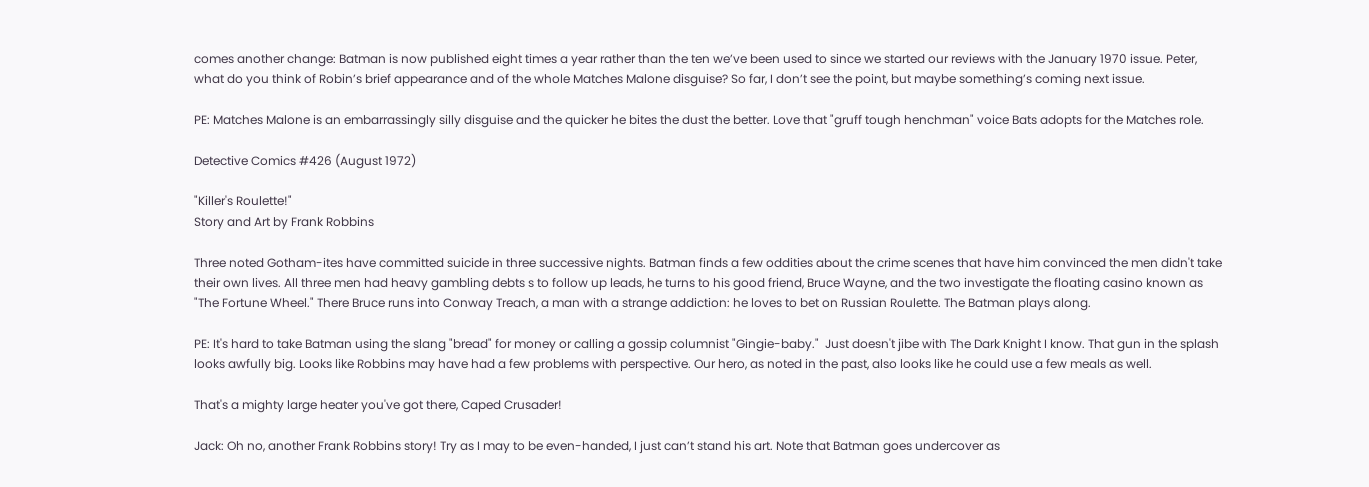comes another change: Batman is now published eight times a year rather than the ten we’ve been used to since we started our reviews with the January 1970 issue. Peter, what do you think of Robin’s brief appearance and of the whole Matches Malone disguise? So far, I don’t see the point, but maybe something’s coming next issue.

PE: Matches Malone is an embarrassingly silly disguise and the quicker he bites the dust the better. Love that "gruff tough henchman" voice Bats adopts for the Matches role.

Detective Comics #426 (August 1972)

"Killer's Roulette!"
Story and Art by Frank Robbins

Three noted Gotham-ites have committed suicide in three successive nights. Batman finds a few oddities about the crime scenes that have him convinced the men didn't take their own lives. All three men had heavy gambling debts s to follow up leads, he turns to his good friend, Bruce Wayne, and the two investigate the floating casino known as "The Fortune Wheel." There Bruce runs into Conway Treach, a man with a strange addiction: he loves to bet on Russian Roulette. The Batman plays along.

PE: It's hard to take Batman using the slang "bread" for money or calling a gossip columnist "Gingie-baby."  Just doesn't jibe with The Dark Knight I know. That gun in the splash looks awfully big. Looks like Robbins may have had a few problems with perspective. Our hero, as noted in the past, also looks like he could use a few meals as well.

That's a mighty large heater you've got there, Caped Crusader!

Jack: Oh no, another Frank Robbins story! Try as I may to be even-handed, I just can’t stand his art. Note that Batman goes undercover as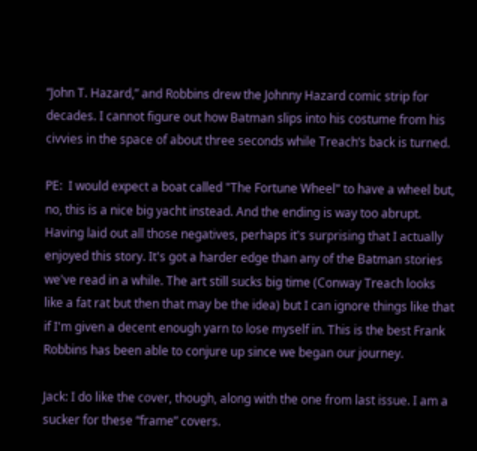“John T. Hazard,” and Robbins drew the Johnny Hazard comic strip for decades. I cannot figure out how Batman slips into his costume from his civvies in the space of about three seconds while Treach’s back is turned.

PE:  I would expect a boat called "The Fortune Wheel" to have a wheel but, no, this is a nice big yacht instead. And the ending is way too abrupt. Having laid out all those negatives, perhaps it's surprising that I actually enjoyed this story. It's got a harder edge than any of the Batman stories we've read in a while. The art still sucks big time (Conway Treach looks like a fat rat but then that may be the idea) but I can ignore things like that if I'm given a decent enough yarn to lose myself in. This is the best Frank Robbins has been able to conjure up since we began our journey.

Jack: I do like the cover, though, along with the one from last issue. I am a sucker for these “frame” covers.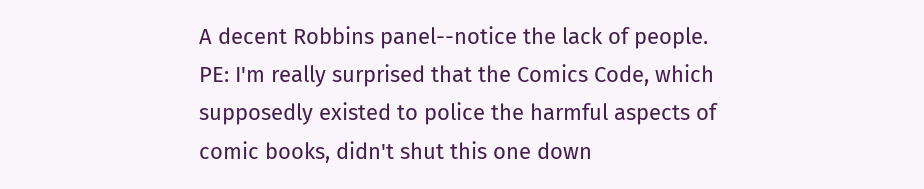A decent Robbins panel--notice the lack of people.
PE: I'm really surprised that the Comics Code, which supposedly existed to police the harmful aspects of comic books, didn't shut this one down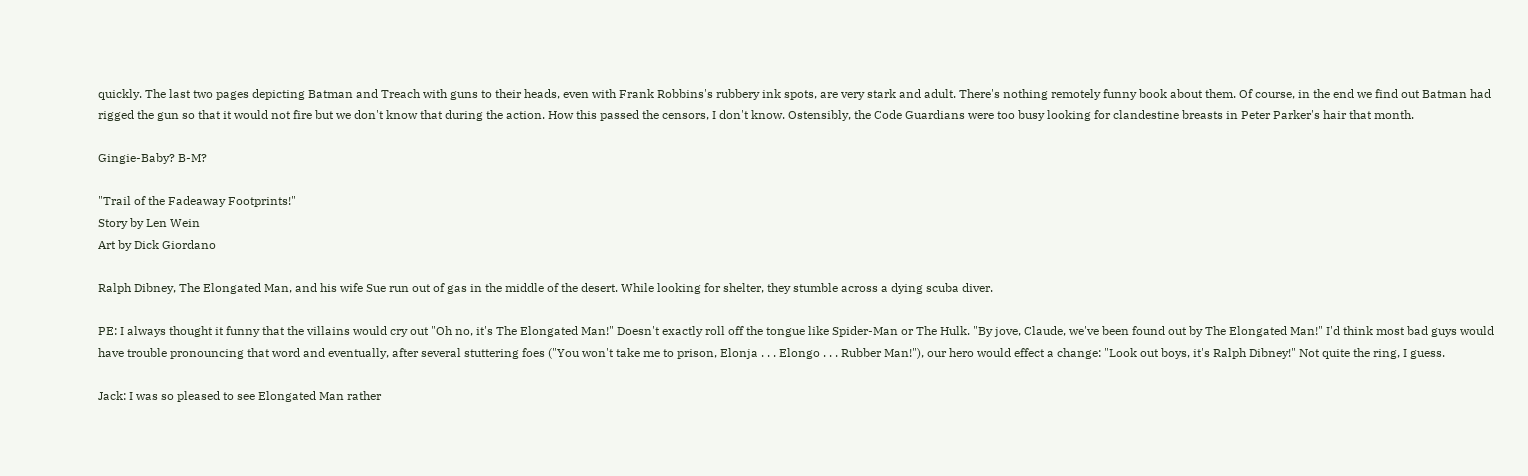quickly. The last two pages depicting Batman and Treach with guns to their heads, even with Frank Robbins's rubbery ink spots, are very stark and adult. There's nothing remotely funny book about them. Of course, in the end we find out Batman had rigged the gun so that it would not fire but we don't know that during the action. How this passed the censors, I don't know. Ostensibly, the Code Guardians were too busy looking for clandestine breasts in Peter Parker's hair that month.

Gingie-Baby? B-M?

"Trail of the Fadeaway Footprints!"
Story by Len Wein
Art by Dick Giordano

Ralph Dibney, The Elongated Man, and his wife Sue run out of gas in the middle of the desert. While looking for shelter, they stumble across a dying scuba diver.

PE: I always thought it funny that the villains would cry out "Oh no, it's The Elongated Man!" Doesn't exactly roll off the tongue like Spider-Man or The Hulk. "By jove, Claude, we've been found out by The Elongated Man!" I'd think most bad guys would have trouble pronouncing that word and eventually, after several stuttering foes ("You won't take me to prison, Elonja . . . Elongo . . . Rubber Man!"), our hero would effect a change: "Look out boys, it's Ralph Dibney!" Not quite the ring, I guess.

Jack: I was so pleased to see Elongated Man rather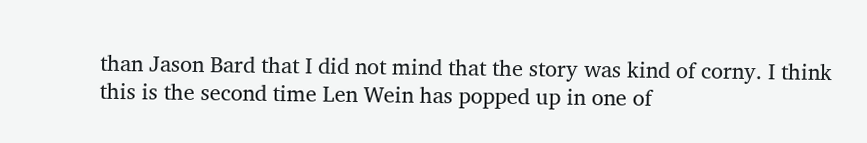than Jason Bard that I did not mind that the story was kind of corny. I think this is the second time Len Wein has popped up in one of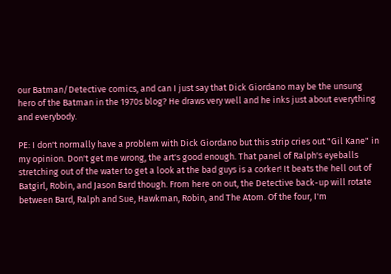our Batman/Detective comics, and can I just say that Dick Giordano may be the unsung hero of the Batman in the 1970s blog? He draws very well and he inks just about everything and everybody.

PE: I don't normally have a problem with Dick Giordano but this strip cries out "Gil Kane" in my opinion. Don't get me wrong, the art's good enough. That panel of Ralph's eyeballs stretching out of the water to get a look at the bad guys is a corker! It beats the hell out of Batgirl, Robin, and Jason Bard though. From here on out, the Detective back-up will rotate between Bard, Ralph and Sue, Hawkman, Robin, and The Atom. Of the four, I'm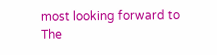most looking forward to The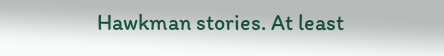Hawkman stories. At least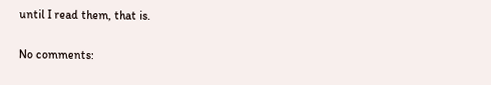until I read them, that is.

No comments: